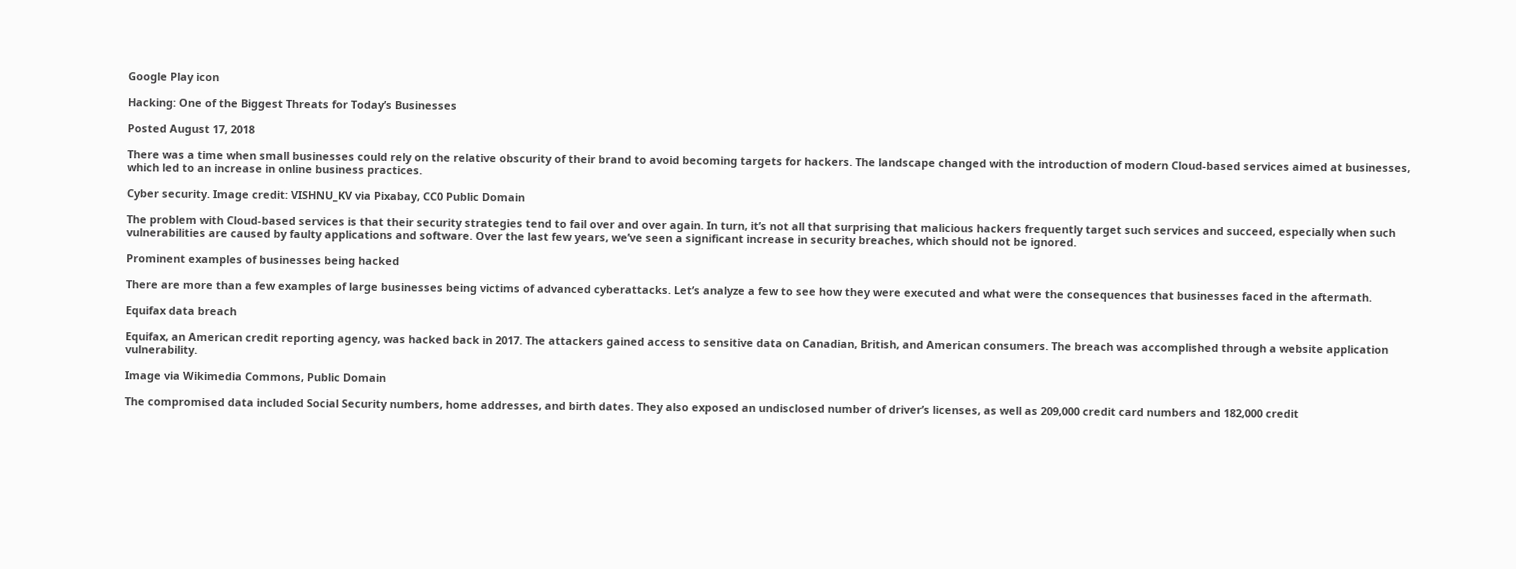Google Play icon

Hacking: One of the Biggest Threats for Today’s Businesses

Posted August 17, 2018

There was a time when small businesses could rely on the relative obscurity of their brand to avoid becoming targets for hackers. The landscape changed with the introduction of modern Cloud-based services aimed at businesses, which led to an increase in online business practices.

Cyber security. Image credit: VISHNU_KV via Pixabay, CC0 Public Domain

The problem with Cloud-based services is that their security strategies tend to fail over and over again. In turn, it’s not all that surprising that malicious hackers frequently target such services and succeed, especially when such vulnerabilities are caused by faulty applications and software. Over the last few years, we’ve seen a significant increase in security breaches, which should not be ignored.

Prominent examples of businesses being hacked

There are more than a few examples of large businesses being victims of advanced cyberattacks. Let’s analyze a few to see how they were executed and what were the consequences that businesses faced in the aftermath.

Equifax data breach

Equifax, an American credit reporting agency, was hacked back in 2017. The attackers gained access to sensitive data on Canadian, British, and American consumers. The breach was accomplished through a website application vulnerability.

Image via Wikimedia Commons, Public Domain

The compromised data included Social Security numbers, home addresses, and birth dates. They also exposed an undisclosed number of driver’s licenses, as well as 209,000 credit card numbers and 182,000 credit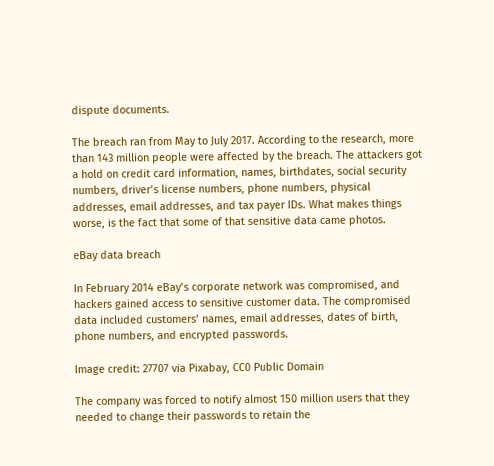dispute documents.

The breach ran from May to July 2017. According to the research, more than 143 million people were affected by the breach. The attackers got a hold on credit card information, names, birthdates, social security numbers, driver’s license numbers, phone numbers, physical addresses, email addresses, and tax payer IDs. What makes things worse, is the fact that some of that sensitive data came photos.

eBay data breach

In February 2014 eBay’s corporate network was compromised, and hackers gained access to sensitive customer data. The compromised data included customers’ names, email addresses, dates of birth, phone numbers, and encrypted passwords.

Image credit: 27707 via Pixabay, CC0 Public Domain

The company was forced to notify almost 150 million users that they needed to change their passwords to retain the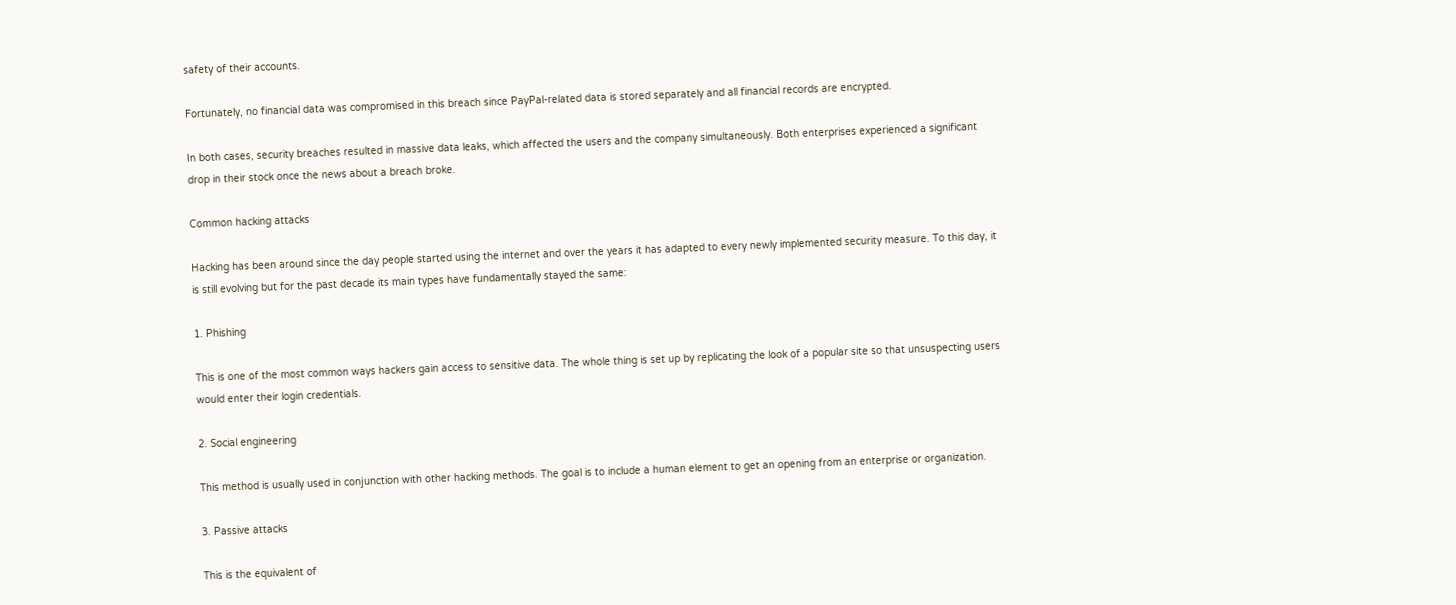safety of their accounts.

Fortunately, no financial data was compromised in this breach since PayPal-related data is stored separately and all financial records are encrypted.

In both cases, security breaches resulted in massive data leaks, which affected the users and the company simultaneously. Both enterprises experienced a significant drop in their stock once the news about a breach broke.

Common hacking attacks

Hacking has been around since the day people started using the internet and over the years it has adapted to every newly implemented security measure. To this day, it is still evolving but for the past decade its main types have fundamentally stayed the same:

1. Phishing

This is one of the most common ways hackers gain access to sensitive data. The whole thing is set up by replicating the look of a popular site so that unsuspecting users would enter their login credentials.

2. Social engineering

This method is usually used in conjunction with other hacking methods. The goal is to include a human element to get an opening from an enterprise or organization.

3. Passive attacks

This is the equivalent of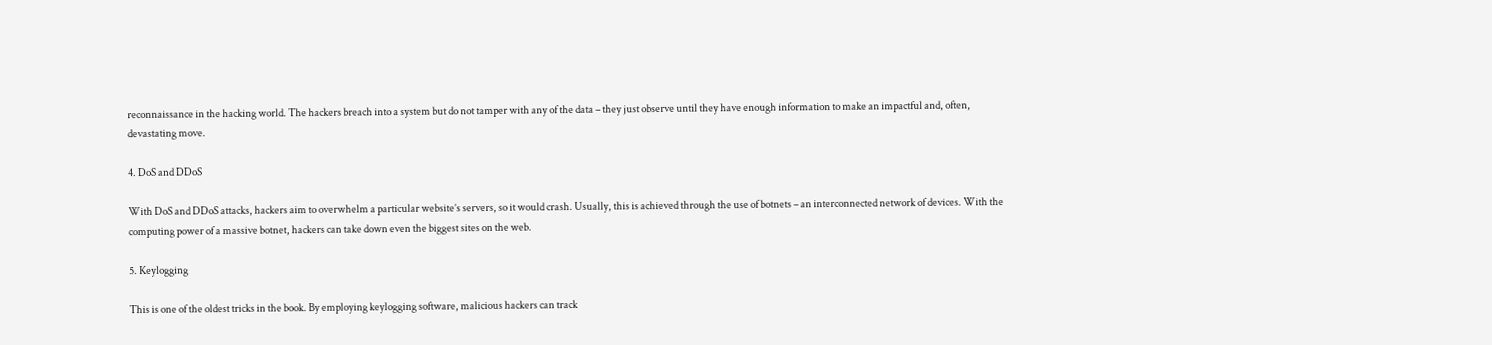reconnaissance in the hacking world. The hackers breach into a system but do not tamper with any of the data – they just observe until they have enough information to make an impactful and, often, devastating move.

4. DoS and DDoS

With DoS and DDoS attacks, hackers aim to overwhelm a particular website’s servers, so it would crash. Usually, this is achieved through the use of botnets – an interconnected network of devices. With the computing power of a massive botnet, hackers can take down even the biggest sites on the web.

5. Keylogging

This is one of the oldest tricks in the book. By employing keylogging software, malicious hackers can track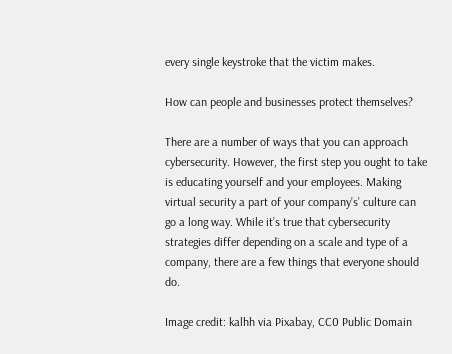every single keystroke that the victim makes.

How can people and businesses protect themselves?

There are a number of ways that you can approach cybersecurity. However, the first step you ought to take is educating yourself and your employees. Making virtual security a part of your company’s’ culture can go a long way. While it’s true that cybersecurity strategies differ depending on a scale and type of a company, there are a few things that everyone should do.

Image credit: kalhh via Pixabay, CC0 Public Domain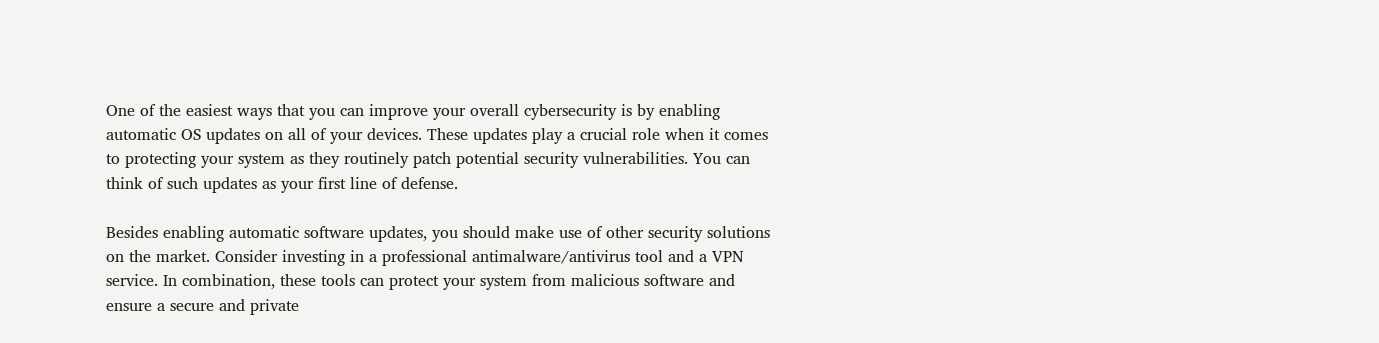One of the easiest ways that you can improve your overall cybersecurity is by enabling automatic OS updates on all of your devices. These updates play a crucial role when it comes to protecting your system as they routinely patch potential security vulnerabilities. You can think of such updates as your first line of defense.

Besides enabling automatic software updates, you should make use of other security solutions on the market. Consider investing in a professional antimalware/antivirus tool and a VPN service. In combination, these tools can protect your system from malicious software and ensure a secure and private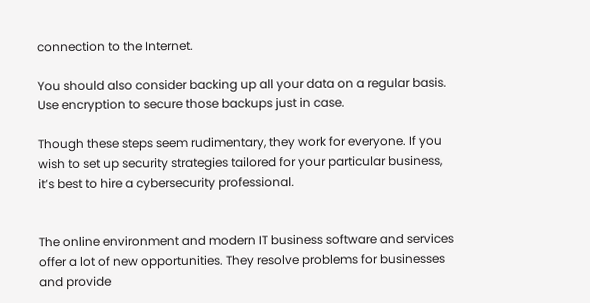connection to the Internet.

You should also consider backing up all your data on a regular basis. Use encryption to secure those backups just in case.

Though these steps seem rudimentary, they work for everyone. If you wish to set up security strategies tailored for your particular business, it’s best to hire a cybersecurity professional.


The online environment and modern IT business software and services offer a lot of new opportunities. They resolve problems for businesses and provide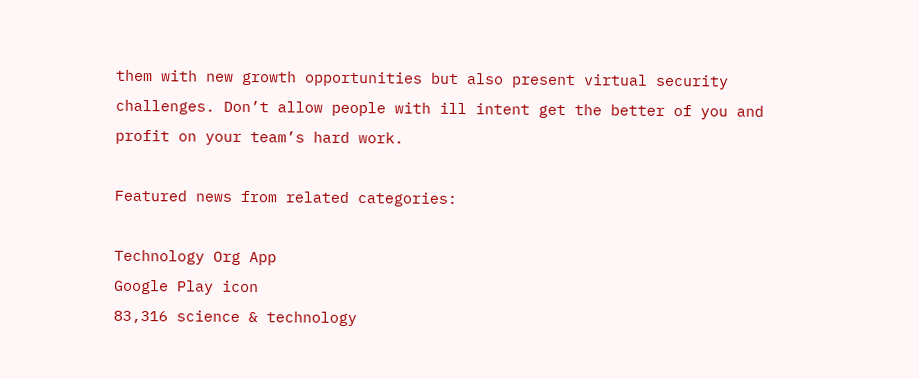them with new growth opportunities but also present virtual security challenges. Don’t allow people with ill intent get the better of you and profit on your team’s hard work.

Featured news from related categories:

Technology Org App
Google Play icon
83,316 science & technology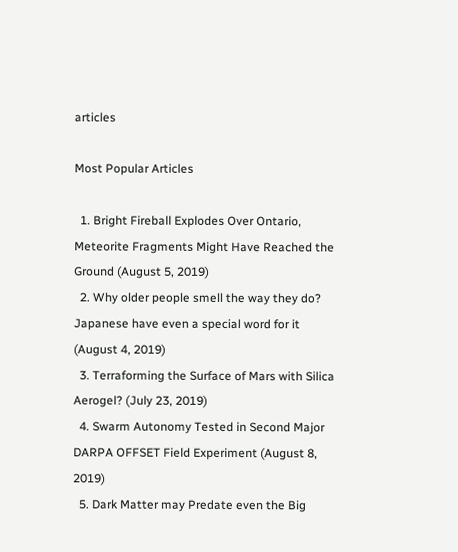articles

Most Popular Articles

  1. Bright Fireball Explodes Over Ontario, Meteorite Fragments Might Have Reached the Ground (August 5, 2019)
  2. Why older people smell the way they do? Japanese have even a special word for it (August 4, 2019)
  3. Terraforming the Surface of Mars with Silica Aerogel? (July 23, 2019)
  4. Swarm Autonomy Tested in Second Major DARPA OFFSET Field Experiment (August 8, 2019)
  5. Dark Matter may Predate even the Big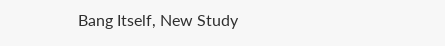Bang Itself, New Study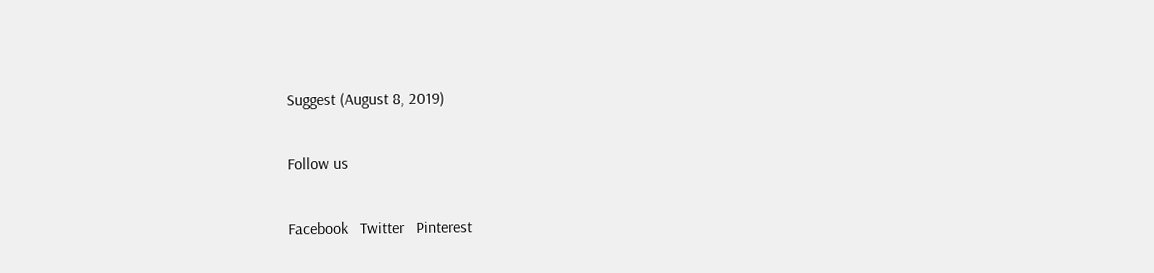Suggest (August 8, 2019)

Follow us

Facebook   Twitter   Pinterest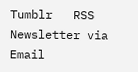Tumblr   RSS   Newsletter via Email